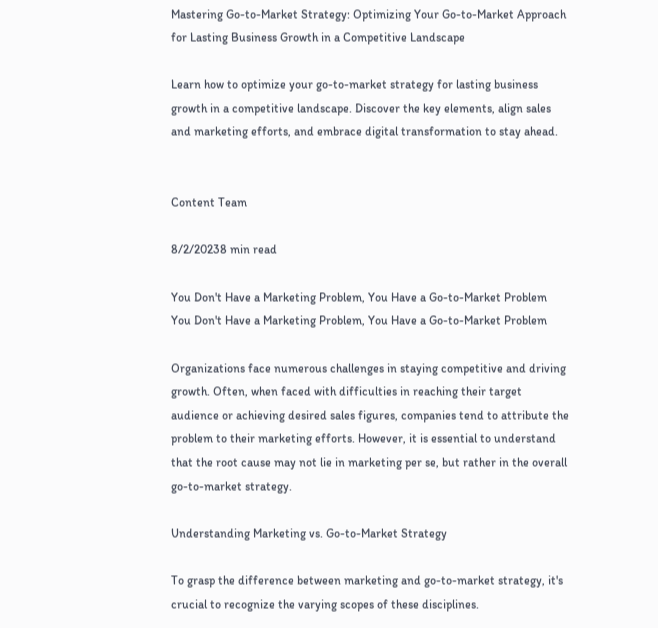Mastering Go-to-Market Strategy: Optimizing Your Go-to-Market Approach for Lasting Business Growth in a Competitive Landscape

Learn how to optimize your go-to-market strategy for lasting business growth in a competitive landscape. Discover the key elements, align sales and marketing efforts, and embrace digital transformation to stay ahead.


Content Team

8/2/20238 min read

You Don't Have a Marketing Problem, You Have a Go-to-Market Problem
You Don't Have a Marketing Problem, You Have a Go-to-Market Problem

Organizations face numerous challenges in staying competitive and driving growth. Often, when faced with difficulties in reaching their target audience or achieving desired sales figures, companies tend to attribute the problem to their marketing efforts. However, it is essential to understand that the root cause may not lie in marketing per se, but rather in the overall go-to-market strategy.

Understanding Marketing vs. Go-to-Market Strategy

To grasp the difference between marketing and go-to-market strategy, it's crucial to recognize the varying scopes of these disciplines.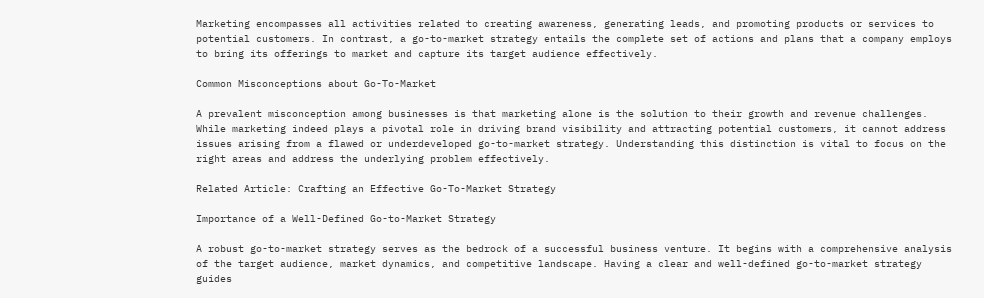Marketing encompasses all activities related to creating awareness, generating leads, and promoting products or services to potential customers. In contrast, a go-to-market strategy entails the complete set of actions and plans that a company employs to bring its offerings to market and capture its target audience effectively.

Common Misconceptions about Go-To-Market

A prevalent misconception among businesses is that marketing alone is the solution to their growth and revenue challenges. While marketing indeed plays a pivotal role in driving brand visibility and attracting potential customers, it cannot address issues arising from a flawed or underdeveloped go-to-market strategy. Understanding this distinction is vital to focus on the right areas and address the underlying problem effectively.

Related Article: Crafting an Effective Go-To-Market Strategy

Importance of a Well-Defined Go-to-Market Strategy

A robust go-to-market strategy serves as the bedrock of a successful business venture. It begins with a comprehensive analysis of the target audience, market dynamics, and competitive landscape. Having a clear and well-defined go-to-market strategy guides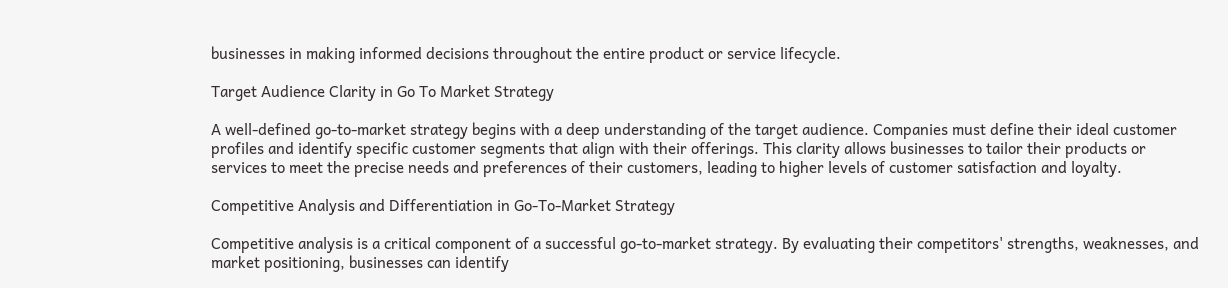businesses in making informed decisions throughout the entire product or service lifecycle.

Target Audience Clarity in Go To Market Strategy

A well-defined go-to-market strategy begins with a deep understanding of the target audience. Companies must define their ideal customer profiles and identify specific customer segments that align with their offerings. This clarity allows businesses to tailor their products or services to meet the precise needs and preferences of their customers, leading to higher levels of customer satisfaction and loyalty.

Competitive Analysis and Differentiation in Go-To-Market Strategy

Competitive analysis is a critical component of a successful go-to-market strategy. By evaluating their competitors' strengths, weaknesses, and market positioning, businesses can identify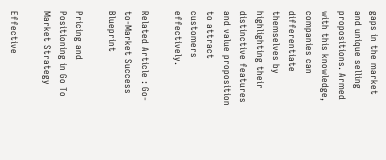gaps in the market and unique selling propositions. Armed with this knowledge, companies can differentiate themselves by highlighting their distinctive features and value proposition to attract customers effectively.

Related Article : Go-to-Market Success Blueprint

Pricing and Positioning in Go To Market Strategy

Effective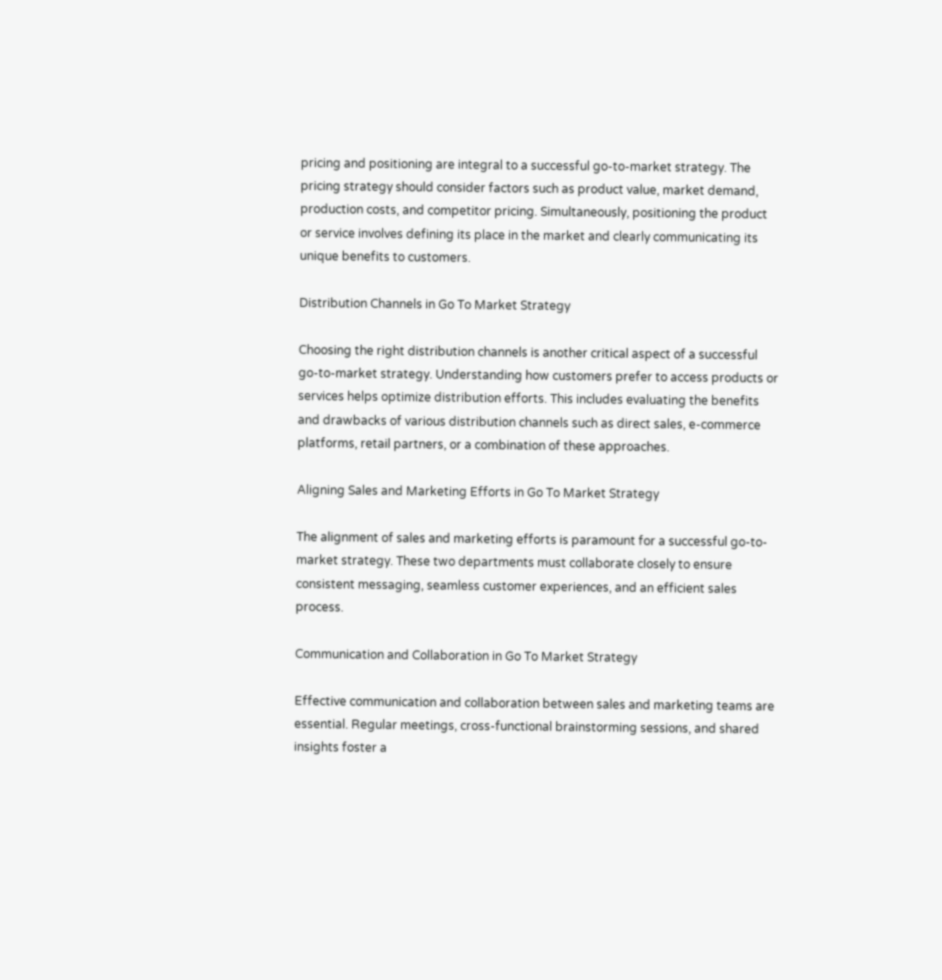pricing and positioning are integral to a successful go-to-market strategy. The pricing strategy should consider factors such as product value, market demand, production costs, and competitor pricing. Simultaneously, positioning the product or service involves defining its place in the market and clearly communicating its unique benefits to customers.

Distribution Channels in Go To Market Strategy

Choosing the right distribution channels is another critical aspect of a successful go-to-market strategy. Understanding how customers prefer to access products or services helps optimize distribution efforts. This includes evaluating the benefits and drawbacks of various distribution channels such as direct sales, e-commerce platforms, retail partners, or a combination of these approaches.

Aligning Sales and Marketing Efforts in Go To Market Strategy

The alignment of sales and marketing efforts is paramount for a successful go-to-market strategy. These two departments must collaborate closely to ensure consistent messaging, seamless customer experiences, and an efficient sales process.

Communication and Collaboration in Go To Market Strategy

Effective communication and collaboration between sales and marketing teams are essential. Regular meetings, cross-functional brainstorming sessions, and shared insights foster a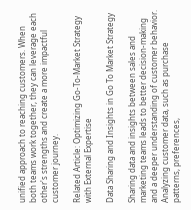unified approach to reaching customers. When both teams work together, they can leverage each other's strengths and create a more impactful customer journey.

Related Article: Optimizing Go-To-Market Strategy with External Expertise

Data Sharing and Insights in Go To Market Strategy

Sharing data and insights between sales and marketing teams leads to better decision-making and a deeper understanding of customer behavior. Analyzing customer data, such as purchase patterns, preferences,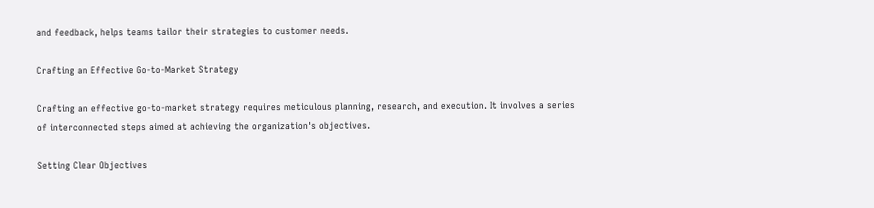and feedback, helps teams tailor their strategies to customer needs.

Crafting an Effective Go-to-Market Strategy

Crafting an effective go-to-market strategy requires meticulous planning, research, and execution. It involves a series of interconnected steps aimed at achieving the organization's objectives.

Setting Clear Objectives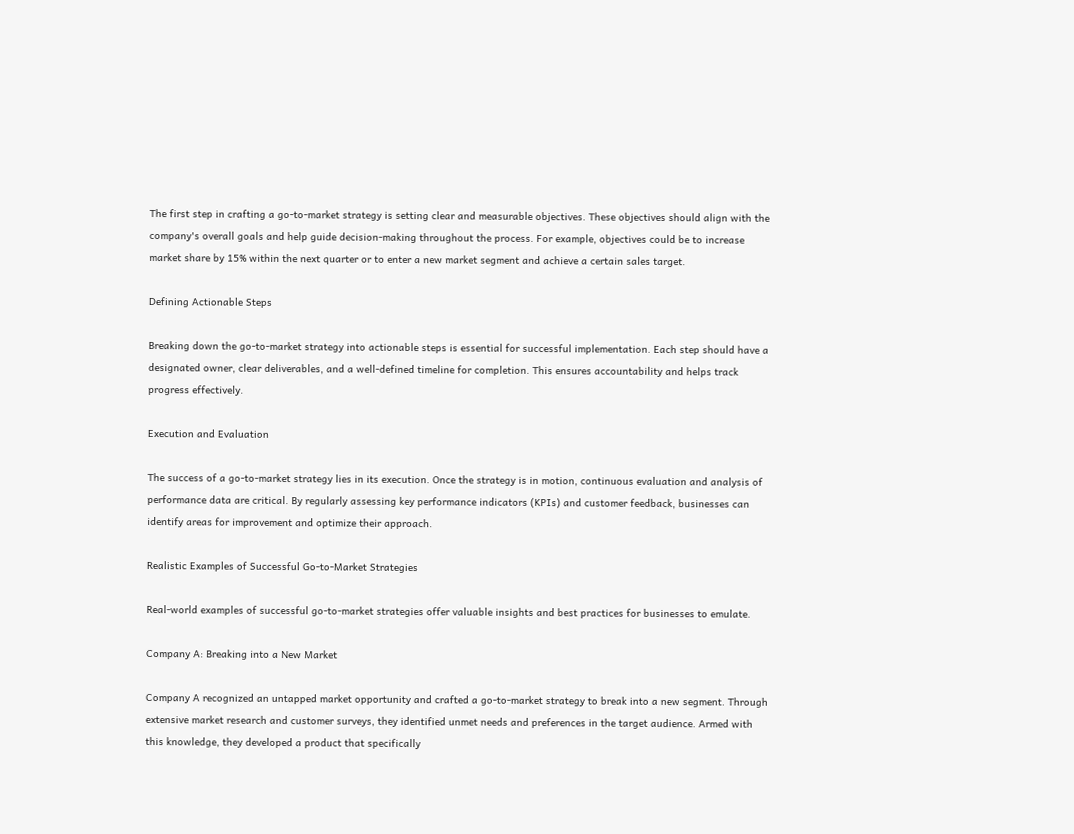The first step in crafting a go-to-market strategy is setting clear and measurable objectives. These objectives should align with the company's overall goals and help guide decision-making throughout the process. For example, objectives could be to increase market share by 15% within the next quarter or to enter a new market segment and achieve a certain sales target.

Defining Actionable Steps

Breaking down the go-to-market strategy into actionable steps is essential for successful implementation. Each step should have a designated owner, clear deliverables, and a well-defined timeline for completion. This ensures accountability and helps track progress effectively.

Execution and Evaluation

The success of a go-to-market strategy lies in its execution. Once the strategy is in motion, continuous evaluation and analysis of performance data are critical. By regularly assessing key performance indicators (KPIs) and customer feedback, businesses can identify areas for improvement and optimize their approach.

Realistic Examples of Successful Go-to-Market Strategies

Real-world examples of successful go-to-market strategies offer valuable insights and best practices for businesses to emulate.

Company A: Breaking into a New Market

Company A recognized an untapped market opportunity and crafted a go-to-market strategy to break into a new segment. Through extensive market research and customer surveys, they identified unmet needs and preferences in the target audience. Armed with this knowledge, they developed a product that specifically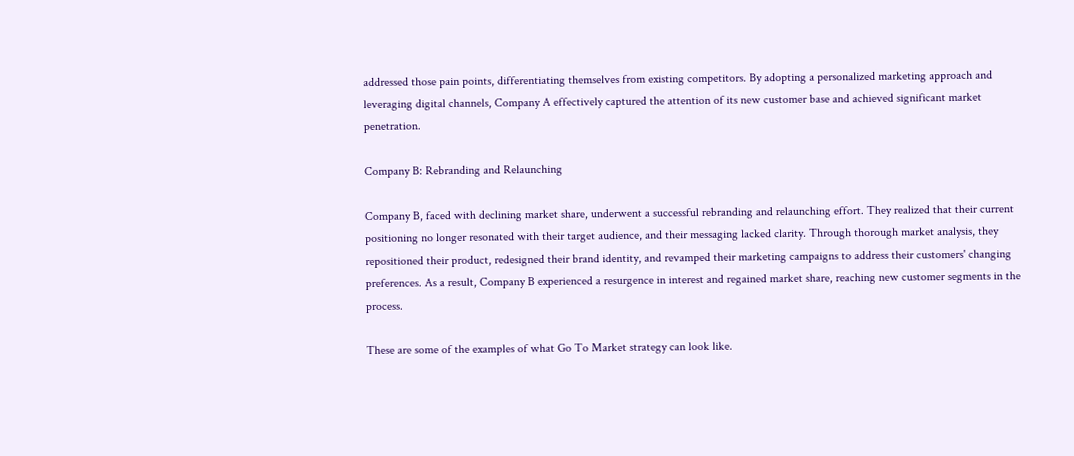addressed those pain points, differentiating themselves from existing competitors. By adopting a personalized marketing approach and leveraging digital channels, Company A effectively captured the attention of its new customer base and achieved significant market penetration.

Company B: Rebranding and Relaunching

Company B, faced with declining market share, underwent a successful rebranding and relaunching effort. They realized that their current positioning no longer resonated with their target audience, and their messaging lacked clarity. Through thorough market analysis, they repositioned their product, redesigned their brand identity, and revamped their marketing campaigns to address their customers' changing preferences. As a result, Company B experienced a resurgence in interest and regained market share, reaching new customer segments in the process.

These are some of the examples of what Go To Market strategy can look like.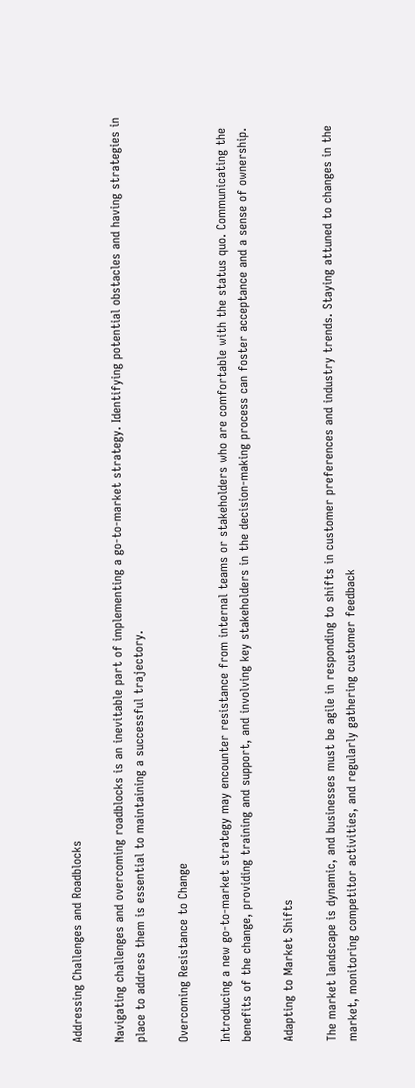Addressing Challenges and Roadblocks

Navigating challenges and overcoming roadblocks is an inevitable part of implementing a go-to-market strategy. Identifying potential obstacles and having strategies in place to address them is essential to maintaining a successful trajectory.

Overcoming Resistance to Change

Introducing a new go-to-market strategy may encounter resistance from internal teams or stakeholders who are comfortable with the status quo. Communicating the benefits of the change, providing training and support, and involving key stakeholders in the decision-making process can foster acceptance and a sense of ownership.

Adapting to Market Shifts

The market landscape is dynamic, and businesses must be agile in responding to shifts in customer preferences and industry trends. Staying attuned to changes in the market, monitoring competitor activities, and regularly gathering customer feedback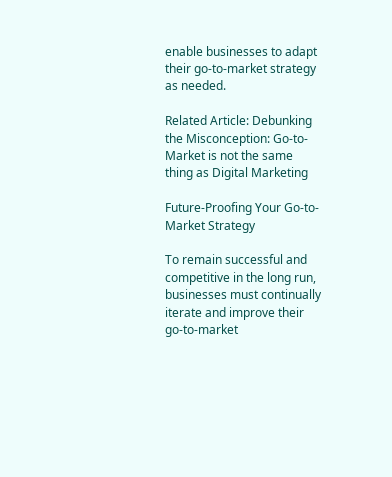enable businesses to adapt their go-to-market strategy as needed.

Related Article: Debunking the Misconception: Go-to-Market is not the same thing as Digital Marketing

Future-Proofing Your Go-to-Market Strategy

To remain successful and competitive in the long run, businesses must continually iterate and improve their go-to-market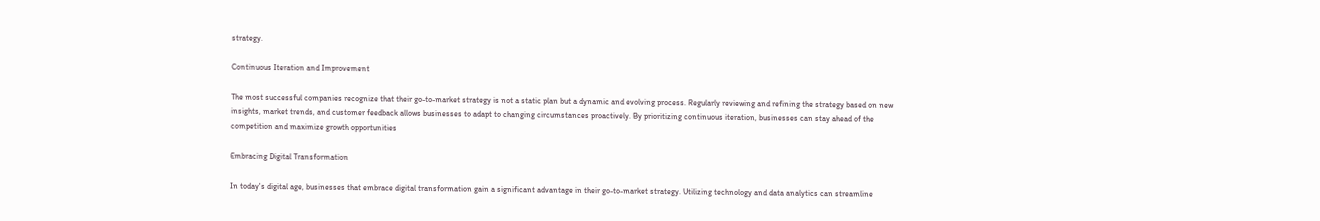strategy.

Continuous Iteration and Improvement

The most successful companies recognize that their go-to-market strategy is not a static plan but a dynamic and evolving process. Regularly reviewing and refining the strategy based on new insights, market trends, and customer feedback allows businesses to adapt to changing circumstances proactively. By prioritizing continuous iteration, businesses can stay ahead of the competition and maximize growth opportunities

Embracing Digital Transformation

In today's digital age, businesses that embrace digital transformation gain a significant advantage in their go-to-market strategy. Utilizing technology and data analytics can streamline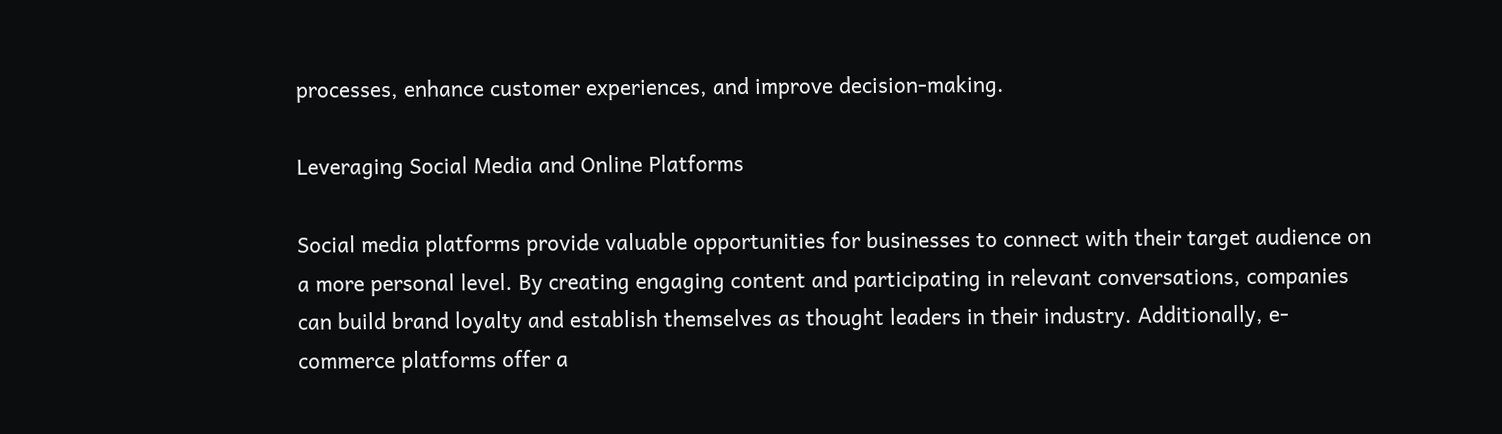processes, enhance customer experiences, and improve decision-making.

Leveraging Social Media and Online Platforms

Social media platforms provide valuable opportunities for businesses to connect with their target audience on a more personal level. By creating engaging content and participating in relevant conversations, companies can build brand loyalty and establish themselves as thought leaders in their industry. Additionally, e-commerce platforms offer a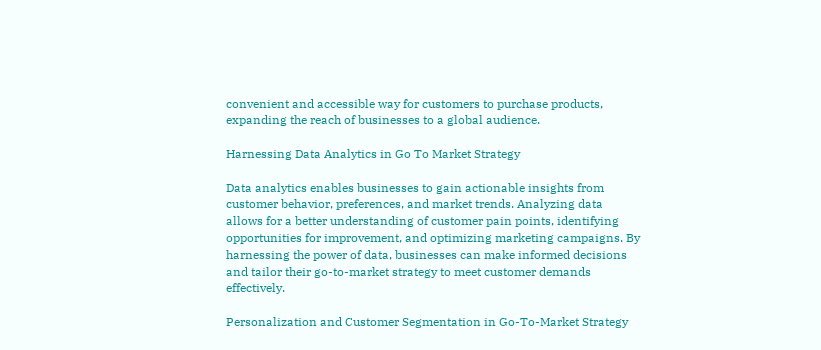convenient and accessible way for customers to purchase products, expanding the reach of businesses to a global audience.

Harnessing Data Analytics in Go To Market Strategy

Data analytics enables businesses to gain actionable insights from customer behavior, preferences, and market trends. Analyzing data allows for a better understanding of customer pain points, identifying opportunities for improvement, and optimizing marketing campaigns. By harnessing the power of data, businesses can make informed decisions and tailor their go-to-market strategy to meet customer demands effectively.

Personalization and Customer Segmentation in Go-To-Market Strategy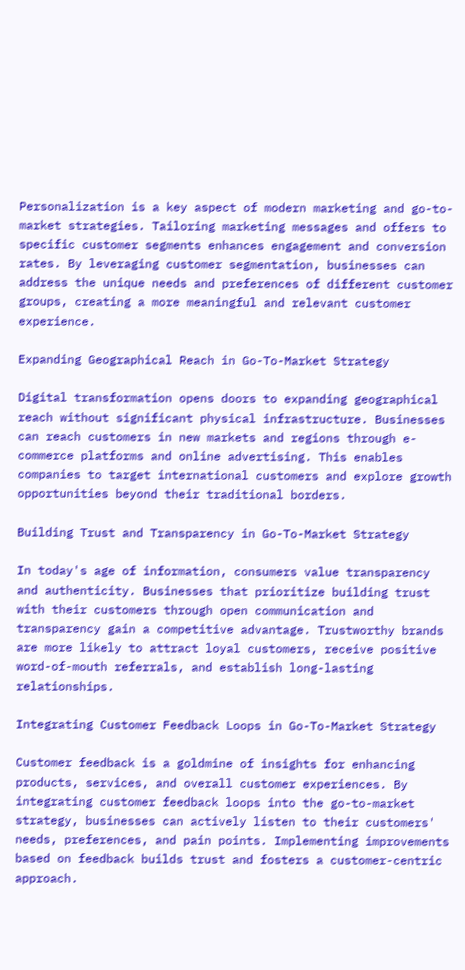Personalization is a key aspect of modern marketing and go-to-market strategies. Tailoring marketing messages and offers to specific customer segments enhances engagement and conversion rates. By leveraging customer segmentation, businesses can address the unique needs and preferences of different customer groups, creating a more meaningful and relevant customer experience.

Expanding Geographical Reach in Go-To-Market Strategy

Digital transformation opens doors to expanding geographical reach without significant physical infrastructure. Businesses can reach customers in new markets and regions through e-commerce platforms and online advertising. This enables companies to target international customers and explore growth opportunities beyond their traditional borders.

Building Trust and Transparency in Go-To-Market Strategy

In today's age of information, consumers value transparency and authenticity. Businesses that prioritize building trust with their customers through open communication and transparency gain a competitive advantage. Trustworthy brands are more likely to attract loyal customers, receive positive word-of-mouth referrals, and establish long-lasting relationships.

Integrating Customer Feedback Loops in Go-To-Market Strategy

Customer feedback is a goldmine of insights for enhancing products, services, and overall customer experiences. By integrating customer feedback loops into the go-to-market strategy, businesses can actively listen to their customers' needs, preferences, and pain points. Implementing improvements based on feedback builds trust and fosters a customer-centric approach.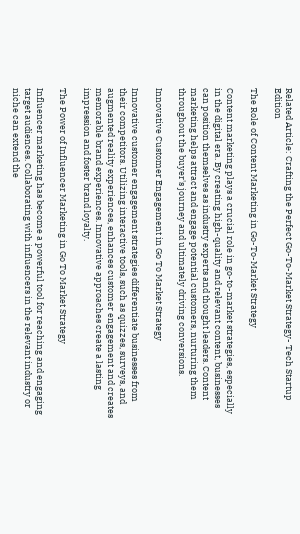Related Article: Crafting the Perfect Go-To-Market Strategy- Tech Startup Edition

The Role of Content Marketing in Go-To-Market Strategy

Content marketing plays a crucial role in go-to-market strategies, especially in the digital era. By creating high-quality and relevant content, businesses can position themselves as industry experts and thought leaders. Content marketing helps attract and engage potential customers, nurturing them throughout the buyer's journey and ultimately driving conversions.

Innovative Customer Engagement in Go To Market Strategy

Innovative customer engagement strategies differentiate businesses from their competitors. Utilizing interactive tools, such as quizzes, surveys, and augmented reality experiences, enhances customer engagement and creates memorable brand experiences. Innovative approaches create a lasting impression and foster brand loyalty.

The Power of Influencer Marketing in Go To Market Strategy

Influencer marketing has become a powerful tool for reaching and engaging target audiences. Collaborating with influencers in the relevant industry or niche can extend the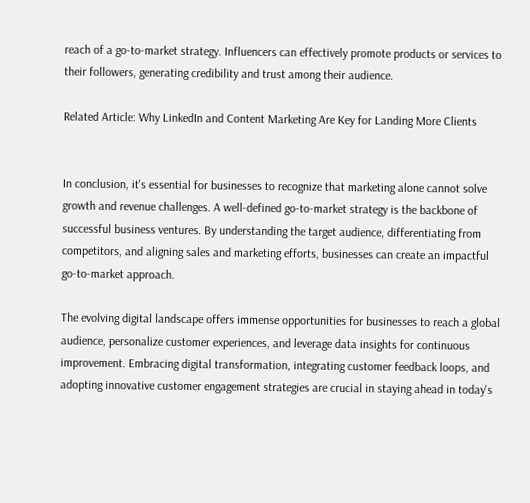reach of a go-to-market strategy. Influencers can effectively promote products or services to their followers, generating credibility and trust among their audience.

Related Article: Why LinkedIn and Content Marketing Are Key for Landing More Clients


In conclusion, it's essential for businesses to recognize that marketing alone cannot solve growth and revenue challenges. A well-defined go-to-market strategy is the backbone of successful business ventures. By understanding the target audience, differentiating from competitors, and aligning sales and marketing efforts, businesses can create an impactful go-to-market approach.

The evolving digital landscape offers immense opportunities for businesses to reach a global audience, personalize customer experiences, and leverage data insights for continuous improvement. Embracing digital transformation, integrating customer feedback loops, and adopting innovative customer engagement strategies are crucial in staying ahead in today's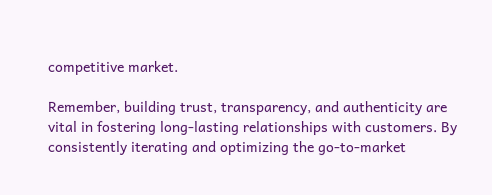competitive market.

Remember, building trust, transparency, and authenticity are vital in fostering long-lasting relationships with customers. By consistently iterating and optimizing the go-to-market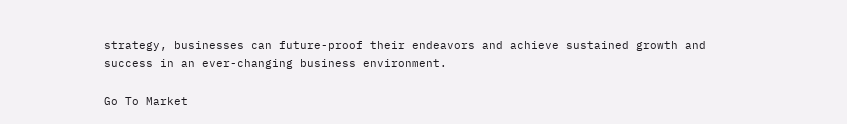strategy, businesses can future-proof their endeavors and achieve sustained growth and success in an ever-changing business environment.

Go To Market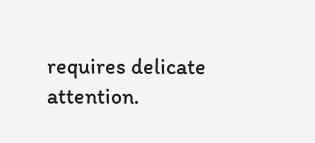requires delicate attention.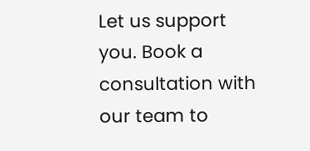Let us support you. Book a consultation with our team to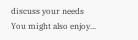discuss your needs
You might also enjoy...